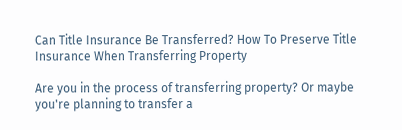Can Title Insurance Be Transferred? How To Preserve Title Insurance When Transferring Property

Are you in the process of transferring property? Or maybe you're planning to transfer a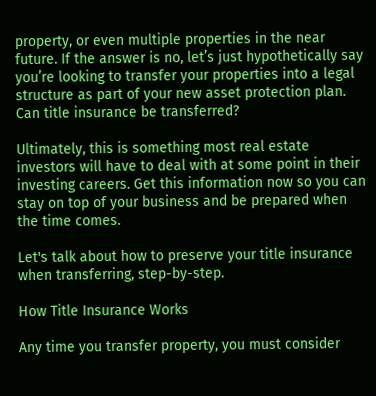property, or even multiple properties in the near future. If the answer is no, let’s just hypothetically say you’re looking to transfer your properties into a legal structure as part of your new asset protection plan. Can title insurance be transferred?

Ultimately, this is something most real estate investors will have to deal with at some point in their investing careers. Get this information now so you can stay on top of your business and be prepared when the time comes.

Let's talk about how to preserve your title insurance when transferring, step-by-step.

How Title Insurance Works

Any time you transfer property, you must consider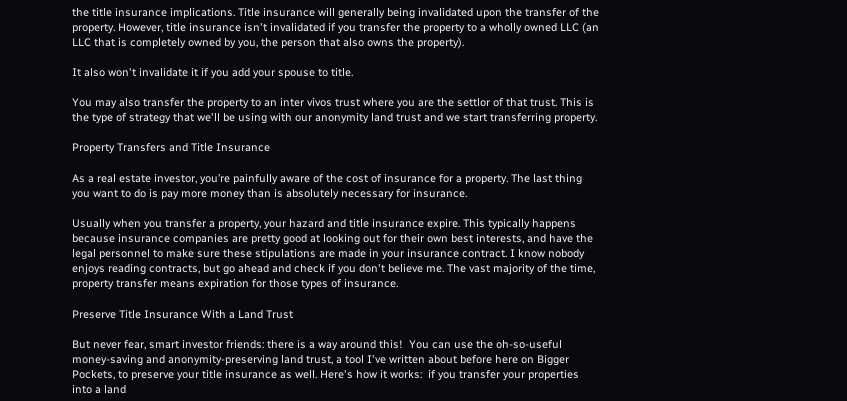the title insurance implications. Title insurance will generally being invalidated upon the transfer of the property. However, title insurance isn't invalidated if you transfer the property to a wholly owned LLC (an LLC that is completely owned by you, the person that also owns the property).

It also won't invalidate it if you add your spouse to title.

You may also transfer the property to an inter vivos trust where you are the settlor of that trust. This is the type of strategy that we'll be using with our anonymity land trust and we start transferring property.

Property Transfers and Title Insurance

As a real estate investor, you’re painfully aware of the cost of insurance for a property. The last thing you want to do is pay more money than is absolutely necessary for insurance.

Usually when you transfer a property, your hazard and title insurance expire. This typically happens because insurance companies are pretty good at looking out for their own best interests, and have the legal personnel to make sure these stipulations are made in your insurance contract. I know nobody enjoys reading contracts, but go ahead and check if you don't believe me. The vast majority of the time, property transfer means expiration for those types of insurance.

Preserve Title Insurance With a Land Trust

But never fear, smart investor friends: there is a way around this!  You can use the oh-so-useful money-saving and anonymity-preserving land trust, a tool I've written about before here on Bigger Pockets, to preserve your title insurance as well. Here's how it works:  if you transfer your properties into a land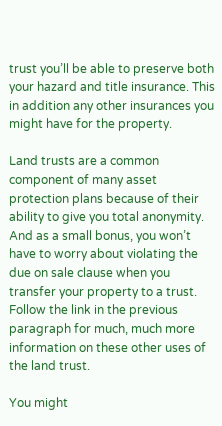trust you’ll be able to preserve both your hazard and title insurance. This in addition any other insurances you might have for the property.

Land trusts are a common component of many asset protection plans because of their ability to give you total anonymity. And as a small bonus, you won’t have to worry about violating the due on sale clause when you transfer your property to a trust. Follow the link in the previous paragraph for much, much more information on these other uses of the land trust.

You might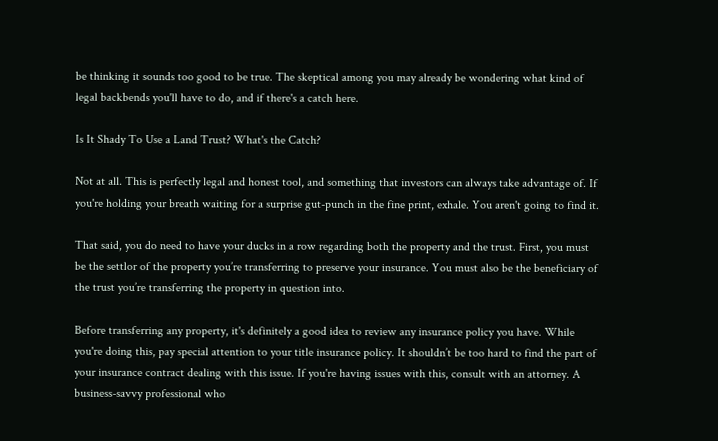be thinking it sounds too good to be true. The skeptical among you may already be wondering what kind of legal backbends you'll have to do, and if there's a catch here.

Is It Shady To Use a Land Trust? What's the Catch?

Not at all. This is perfectly legal and honest tool, and something that investors can always take advantage of. If you're holding your breath waiting for a surprise gut-punch in the fine print, exhale. You aren't going to find it.

That said, you do need to have your ducks in a row regarding both the property and the trust. First, you must be the settlor of the property you’re transferring to preserve your insurance. You must also be the beneficiary of the trust you’re transferring the property in question into.

Before transferring any property, it's definitely a good idea to review any insurance policy you have. While you're doing this, pay special attention to your title insurance policy. It shouldn’t be too hard to find the part of your insurance contract dealing with this issue. If you're having issues with this, consult with an attorney. A business-savvy professional who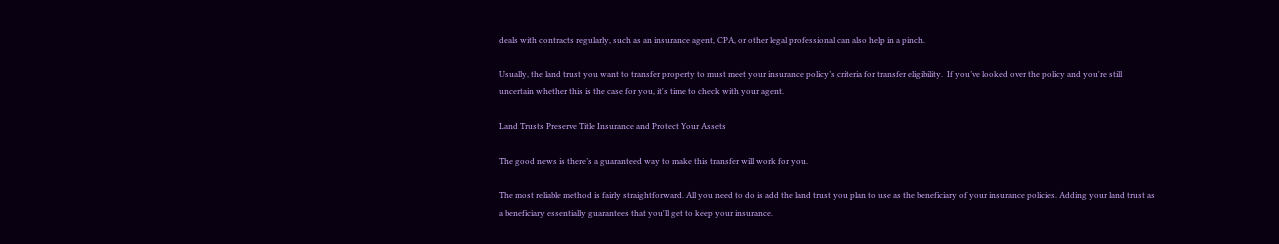deals with contracts regularly, such as an insurance agent, CPA, or other legal professional can also help in a pinch.

Usually, the land trust you want to transfer property to must meet your insurance policy’s criteria for transfer eligibility.  If you’ve looked over the policy and you're still uncertain whether this is the case for you, it's time to check with your agent.

Land Trusts Preserve Title Insurance and Protect Your Assets

The good news is there’s a guaranteed way to make this transfer will work for you.

The most reliable method is fairly straightforward. All you need to do is add the land trust you plan to use as the beneficiary of your insurance policies. Adding your land trust as a beneficiary essentially guarantees that you'll get to keep your insurance.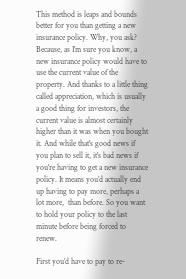This method is leaps and bounds better for you than getting a new insurance policy. Why, you ask? Because, as I’m sure you know, a new insurance policy would have to use the current value of the property. And thanks to a little thing called appreciation, which is usually a good thing for investors, the current value is almost certainly higher than it was when you bought it. And while that's good news if you plan to sell it, it's bad news if you're having to get a new insurance policy. It means you’d actually end up having to pay more, perhaps a lot more,  than before. So you want to hold your policy to the last minute before being forced to renew.

First you’d have to pay to re-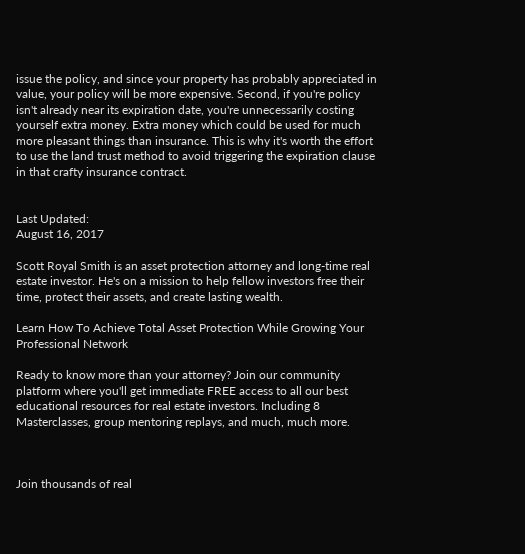issue the policy, and since your property has probably appreciated in value, your policy will be more expensive. Second, if you're policy isn't already near its expiration date, you're unnecessarily costing yourself extra money. Extra money which could be used for much more pleasant things than insurance. This is why it's worth the effort to use the land trust method to avoid triggering the expiration clause in that crafty insurance contract.


Last Updated:
August 16, 2017

Scott Royal Smith is an asset protection attorney and long-time real estate investor. He's on a mission to help fellow investors free their time, protect their assets, and create lasting wealth.

Learn How To Achieve Total Asset Protection While Growing Your Professional Network

Ready to know more than your attorney? Join our community platform where you'll get immediate FREE access to all our best educational resources for real estate investors. Including 8 Masterclasses, group mentoring replays, and much, much more.



Join thousands of real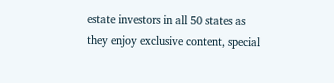estate investors in all 50 states as they enjoy exclusive content, special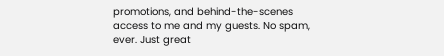promotions, and behind-the-scenes access to me and my guests. No spam, ever. Just great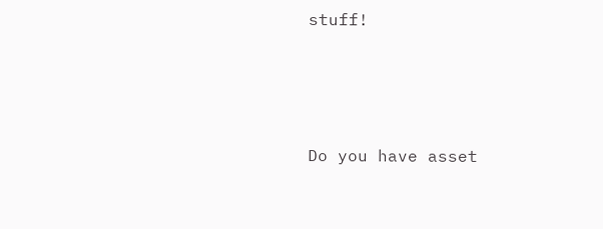stuff!




Do you have asset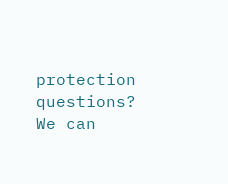protection questions? We can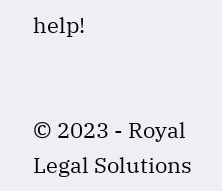help!


© 2023 - Royal Legal Solutions